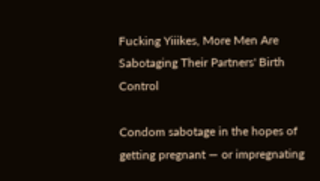Fucking Yiiikes, More Men Are Sabotaging Their Partners' Birth Control

Condom sabotage in the hopes of getting pregnant — or impregnating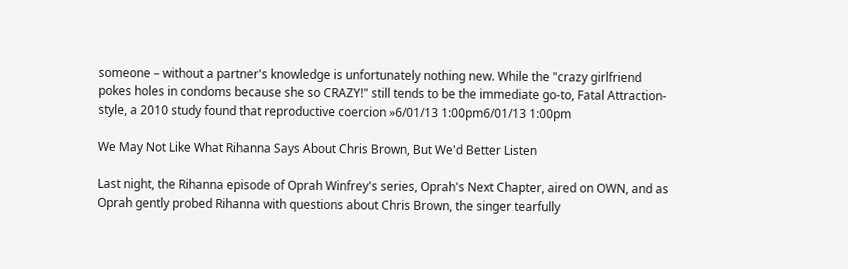someone – without a partner's knowledge is unfortunately nothing new. While the "crazy girlfriend pokes holes in condoms because she so CRAZY!" still tends to be the immediate go-to, Fatal Attraction-style, a 2010 study found that reproductive coercion »6/01/13 1:00pm6/01/13 1:00pm

We May Not Like What Rihanna Says About Chris Brown, But We'd Better Listen

Last night, the Rihanna episode of Oprah Winfrey's series, Oprah's Next Chapter, aired on OWN, and as Oprah gently probed Rihanna with questions about Chris Brown, the singer tearfully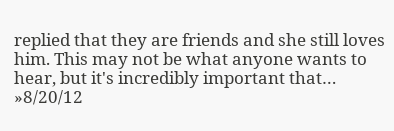replied that they are friends and she still loves him. This may not be what anyone wants to hear, but it's incredibly important that… »8/20/12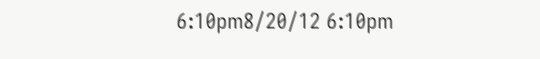6:10pm8/20/12 6:10pm